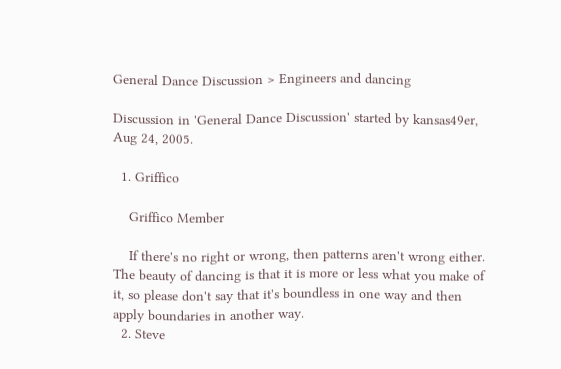General Dance Discussion > Engineers and dancing

Discussion in 'General Dance Discussion' started by kansas49er, Aug 24, 2005.

  1. Griffico

    Griffico Member

    If there's no right or wrong, then patterns aren't wrong either. The beauty of dancing is that it is more or less what you make of it, so please don't say that it's boundless in one way and then apply boundaries in another way.
  2. Steve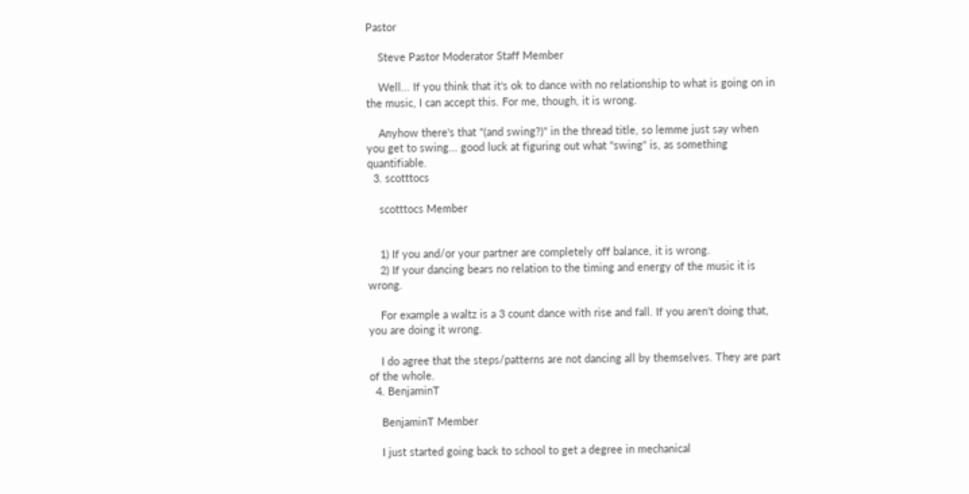Pastor

    Steve Pastor Moderator Staff Member

    Well... If you think that it's ok to dance with no relationship to what is going on in the music, I can accept this. For me, though, it is wrong.

    Anyhow there's that "(and swing?)" in the thread title, so lemme just say when you get to swing... good luck at figuring out what "swing" is, as something quantifiable.
  3. scotttocs

    scotttocs Member


    1) If you and/or your partner are completely off balance, it is wrong.
    2) If your dancing bears no relation to the timing and energy of the music it is wrong.

    For example a waltz is a 3 count dance with rise and fall. If you aren't doing that, you are doing it wrong.

    I do agree that the steps/patterns are not dancing all by themselves. They are part of the whole.
  4. BenjaminT

    BenjaminT Member

    I just started going back to school to get a degree in mechanical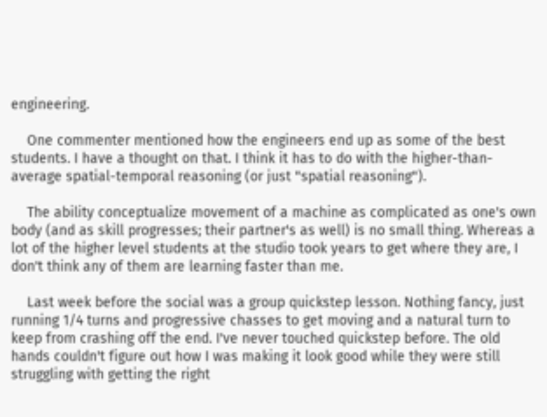engineering.

    One commenter mentioned how the engineers end up as some of the best students. I have a thought on that. I think it has to do with the higher-than-average spatial-temporal reasoning (or just "spatial reasoning").

    The ability conceptualize movement of a machine as complicated as one's own body (and as skill progresses; their partner's as well) is no small thing. Whereas a lot of the higher level students at the studio took years to get where they are, I don't think any of them are learning faster than me.

    Last week before the social was a group quickstep lesson. Nothing fancy, just running 1/4 turns and progressive chasses to get moving and a natural turn to keep from crashing off the end. I've never touched quickstep before. The old hands couldn't figure out how I was making it look good while they were still struggling with getting the right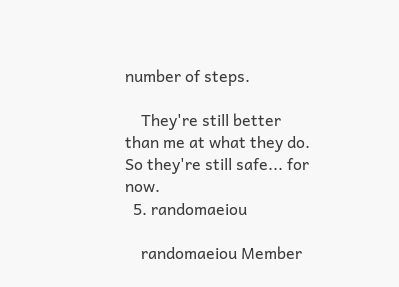number of steps.

    They're still better than me at what they do. So they're still safe... for now.
  5. randomaeiou

    randomaeiou Member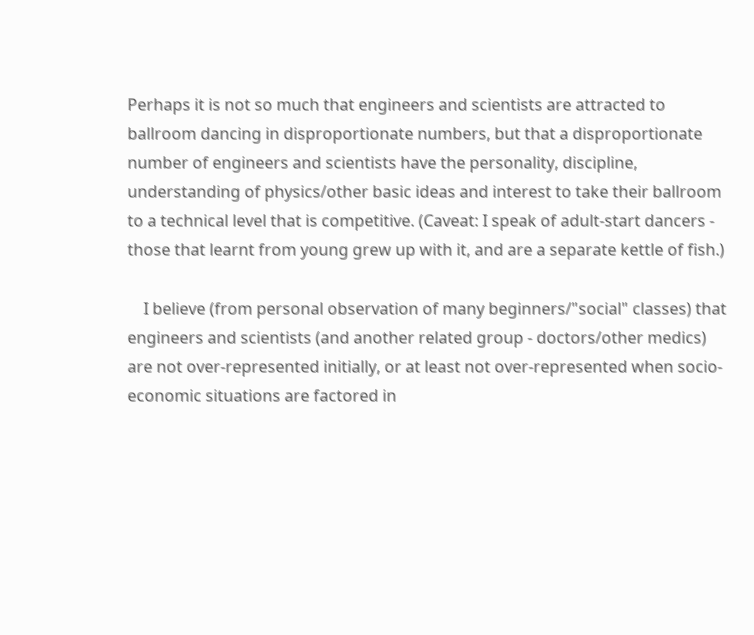Perhaps it is not so much that engineers and scientists are attracted to ballroom dancing in disproportionate numbers, but that a disproportionate number of engineers and scientists have the personality, discipline, understanding of physics/other basic ideas and interest to take their ballroom to a technical level that is competitive. (Caveat: I speak of adult-start dancers - those that learnt from young grew up with it, and are a separate kettle of fish.)

    I believe (from personal observation of many beginners/"social" classes) that engineers and scientists (and another related group - doctors/other medics) are not over-represented initially, or at least not over-represented when socio-economic situations are factored in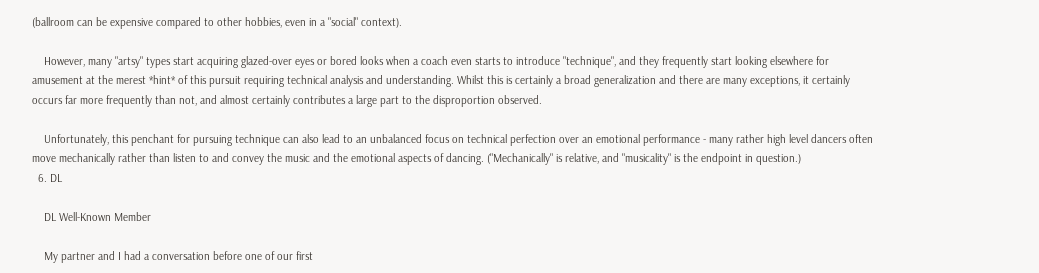(ballroom can be expensive compared to other hobbies, even in a "social" context).

    However, many "artsy" types start acquiring glazed-over eyes or bored looks when a coach even starts to introduce "technique", and they frequently start looking elsewhere for amusement at the merest *hint* of this pursuit requiring technical analysis and understanding. Whilst this is certainly a broad generalization and there are many exceptions, it certainly occurs far more frequently than not, and almost certainly contributes a large part to the disproportion observed.

    Unfortunately, this penchant for pursuing technique can also lead to an unbalanced focus on technical perfection over an emotional performance - many rather high level dancers often move mechanically rather than listen to and convey the music and the emotional aspects of dancing. ("Mechanically" is relative, and "musicality" is the endpoint in question.)
  6. DL

    DL Well-Known Member

    My partner and I had a conversation before one of our first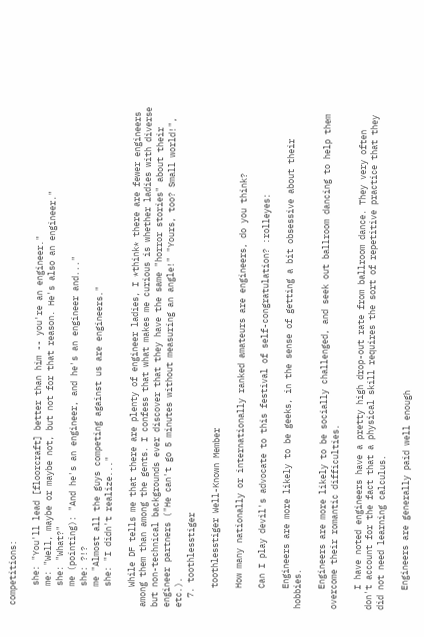competitions:

    she: "You'll lead [floorcraft] better than him -- you're an engineer."
    me: "Well, maybe or maybe not, but not for that reason. He's also an engineer."
    she: "What?"
    me (pointing): "And he's an engineer, and he's an engineer and..."
    she: ?!?
    me "Almost all the guys competing against us are engineers."
    she: "I didn't realize..."

    While DF tells me that there are plenty of engineer ladies, I *think* there are fewer engineers among them than among the gents. I confess that what makes me curious is whether ladies with diverse but non-technical backgrounds ever discover that they have the same "horror stories" about their engineer partners ("He can't go 5 minutes without measuring an angle!" "Yours, too? Small world!", etc.).
  7. toothlesstiger

    toothlesstiger Well-Known Member

    How many nationally or internationally ranked amateurs are engineers, do you think?

    Can I play devil's advocate to this festival of self-congratulation? :rolleyes:

    Engineers are more likely to be geeks, in the sense of getting a bit obsessive about their hobbies.

    Engineers are more likely to be socially challenged, and seek out ballroom dancing to help them overcome their romantic difficulties.

    I have noted engineers have a pretty high drop-out rate from ballroom dance. They very often don't account for the fact that a physical skill requires the sort of repetitive practice that they did not need learning calculus.

    Engineers are generally paid well enough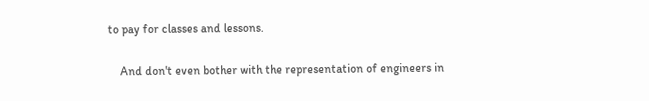to pay for classes and lessons.

    And don't even bother with the representation of engineers in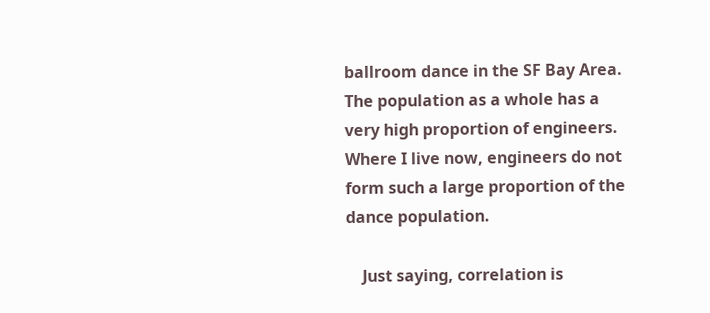ballroom dance in the SF Bay Area. The population as a whole has a very high proportion of engineers. Where I live now, engineers do not form such a large proportion of the dance population.

    Just saying, correlation is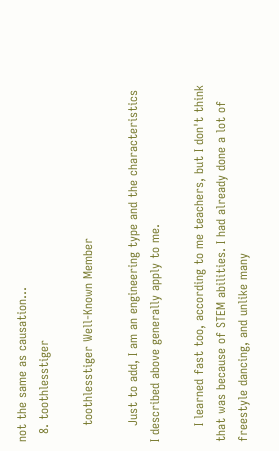not the same as causation...
  8. toothlesstiger

    toothlesstiger Well-Known Member

    Just to add, I am an engineering type and the characteristics I described above generally apply to me.

    I learned fast too, according to me teachers, but I don't think that was because of STEM abilities. I had already done a lot of freestyle dancing, and unlike many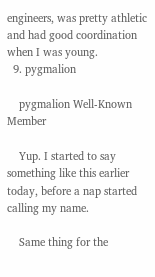engineers, was pretty athletic and had good coordination when I was young.
  9. pygmalion

    pygmalion Well-Known Member

    Yup. I started to say something like this earlier today, before a nap started calling my name.

    Same thing for the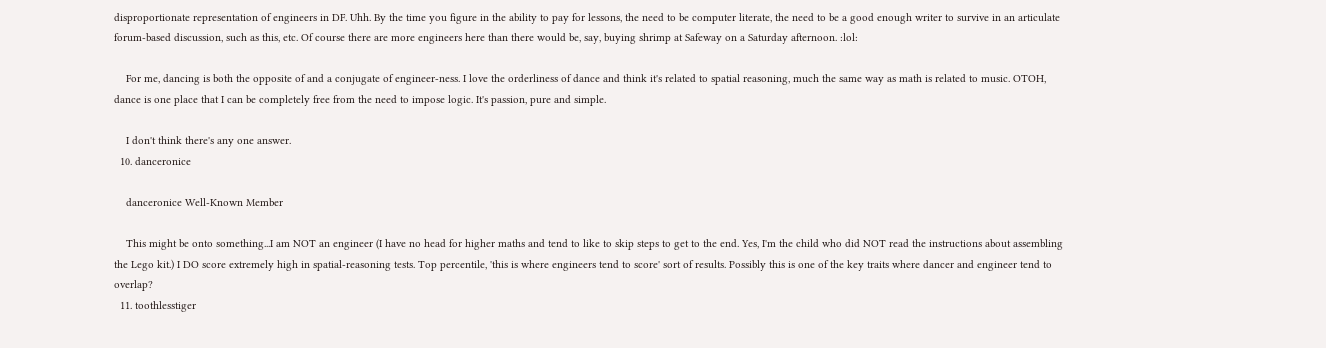disproportionate representation of engineers in DF. Uhh. By the time you figure in the ability to pay for lessons, the need to be computer literate, the need to be a good enough writer to survive in an articulate forum-based discussion, such as this, etc. Of course there are more engineers here than there would be, say, buying shrimp at Safeway on a Saturday afternoon. :lol:

    For me, dancing is both the opposite of and a conjugate of engineer-ness. I love the orderliness of dance and think it's related to spatial reasoning, much the same way as math is related to music. OTOH, dance is one place that I can be completely free from the need to impose logic. It's passion, pure and simple.

    I don't think there's any one answer.
  10. danceronice

    danceronice Well-Known Member

    This might be onto something...I am NOT an engineer (I have no head for higher maths and tend to like to skip steps to get to the end. Yes, I'm the child who did NOT read the instructions about assembling the Lego kit.) I DO score extremely high in spatial-reasoning tests. Top percentile, 'this is where engineers tend to score' sort of results. Possibly this is one of the key traits where dancer and engineer tend to overlap?
  11. toothlesstiger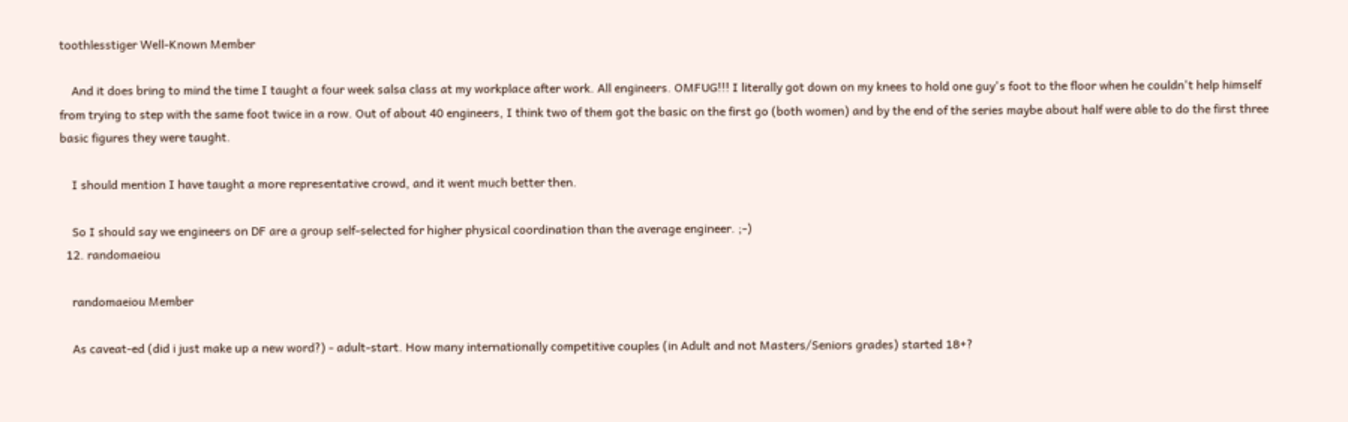toothlesstiger Well-Known Member

    And it does bring to mind the time I taught a four week salsa class at my workplace after work. All engineers. OMFUG!!! I literally got down on my knees to hold one guy's foot to the floor when he couldn't help himself from trying to step with the same foot twice in a row. Out of about 40 engineers, I think two of them got the basic on the first go (both women) and by the end of the series maybe about half were able to do the first three basic figures they were taught.

    I should mention I have taught a more representative crowd, and it went much better then.

    So I should say we engineers on DF are a group self-selected for higher physical coordination than the average engineer. ;-)
  12. randomaeiou

    randomaeiou Member

    As caveat-ed (did i just make up a new word?) - adult-start. How many internationally competitive couples (in Adult and not Masters/Seniors grades) started 18+?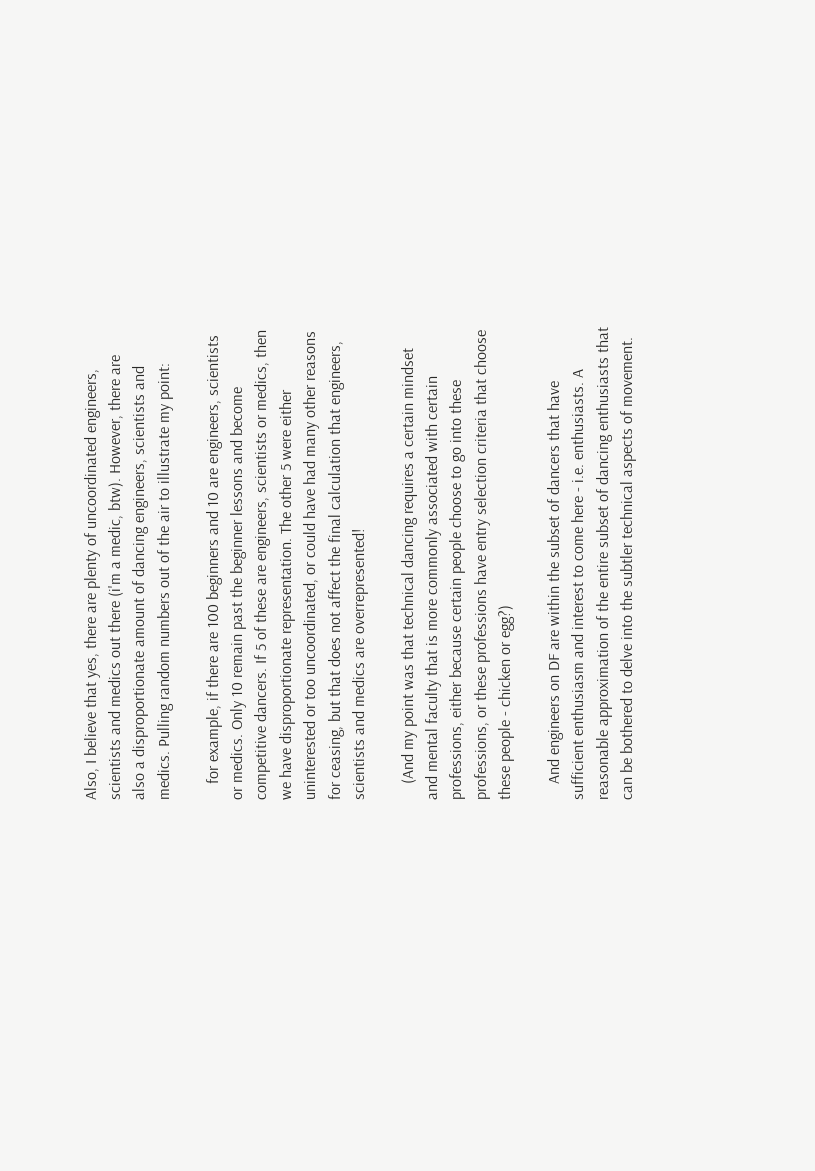Also, I believe that yes, there are plenty of uncoordinated engineers, scientists and medics out there (i'm a medic, btw). However, there are also a disproportionate amount of dancing engineers, scientists and medics. Pulling random numbers out of the air to illustrate my point:

    for example, if there are 100 beginners and 10 are engineers, scientists or medics. Only 10 remain past the beginner lessons and become competitive dancers. If 5 of these are engineers, scientists or medics, then we have disproportionate representation. The other 5 were either uninterested or too uncoordinated, or could have had many other reasons for ceasing, but that does not affect the final calculation that engineers, scientists and medics are overrepresented!

    (And my point was that technical dancing requires a certain mindset and mental faculty that is more commonly associated with certain professions, either because certain people choose to go into these professions, or these professions have entry selection criteria that choose these people - chicken or egg?)

    And engineers on DF are within the subset of dancers that have sufficient enthusiasm and interest to come here - i.e. enthusiasts. A reasonable approximation of the entire subset of dancing enthusiasts that can be bothered to delve into the subtler technical aspects of movement.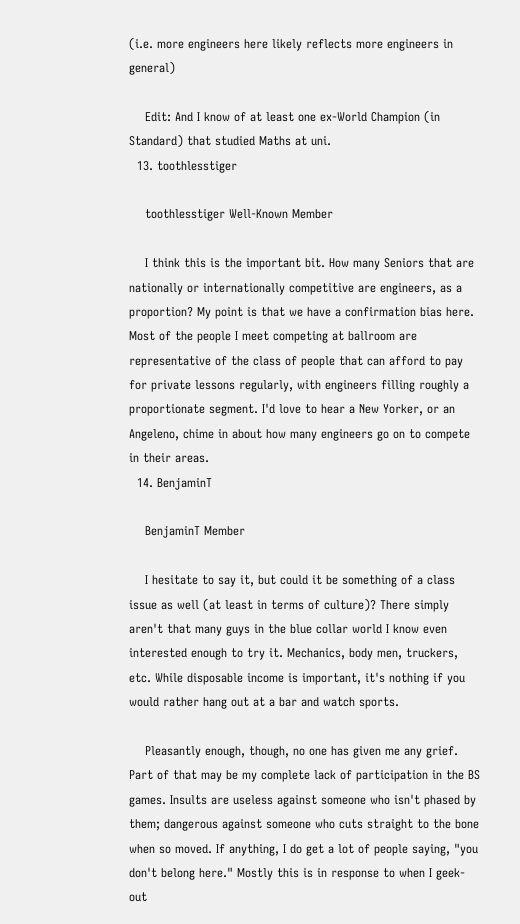(i.e. more engineers here likely reflects more engineers in general)

    Edit: And I know of at least one ex-World Champion (in Standard) that studied Maths at uni.
  13. toothlesstiger

    toothlesstiger Well-Known Member

    I think this is the important bit. How many Seniors that are nationally or internationally competitive are engineers, as a proportion? My point is that we have a confirmation bias here. Most of the people I meet competing at ballroom are representative of the class of people that can afford to pay for private lessons regularly, with engineers filling roughly a proportionate segment. I'd love to hear a New Yorker, or an Angeleno, chime in about how many engineers go on to compete in their areas.
  14. BenjaminT

    BenjaminT Member

    I hesitate to say it, but could it be something of a class issue as well (at least in terms of culture)? There simply aren't that many guys in the blue collar world I know even interested enough to try it. Mechanics, body men, truckers, etc. While disposable income is important, it's nothing if you would rather hang out at a bar and watch sports.

    Pleasantly enough, though, no one has given me any grief. Part of that may be my complete lack of participation in the BS games. Insults are useless against someone who isn't phased by them; dangerous against someone who cuts straight to the bone when so moved. If anything, I do get a lot of people saying, "you don't belong here." Mostly this is in response to when I geek-out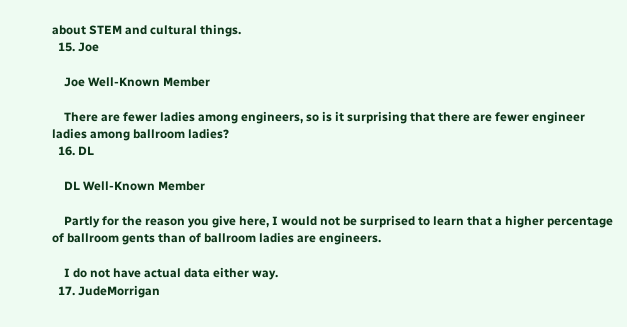about STEM and cultural things.
  15. Joe

    Joe Well-Known Member

    There are fewer ladies among engineers, so is it surprising that there are fewer engineer ladies among ballroom ladies?
  16. DL

    DL Well-Known Member

    Partly for the reason you give here, I would not be surprised to learn that a higher percentage of ballroom gents than of ballroom ladies are engineers.

    I do not have actual data either way.
  17. JudeMorrigan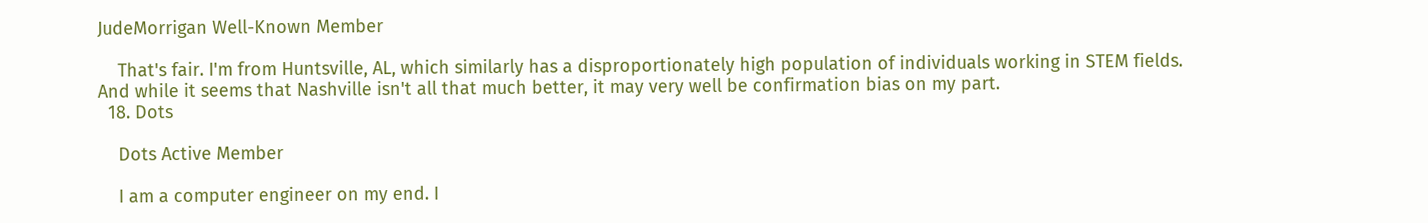JudeMorrigan Well-Known Member

    That's fair. I'm from Huntsville, AL, which similarly has a disproportionately high population of individuals working in STEM fields. And while it seems that Nashville isn't all that much better, it may very well be confirmation bias on my part.
  18. Dots

    Dots Active Member

    I am a computer engineer on my end. I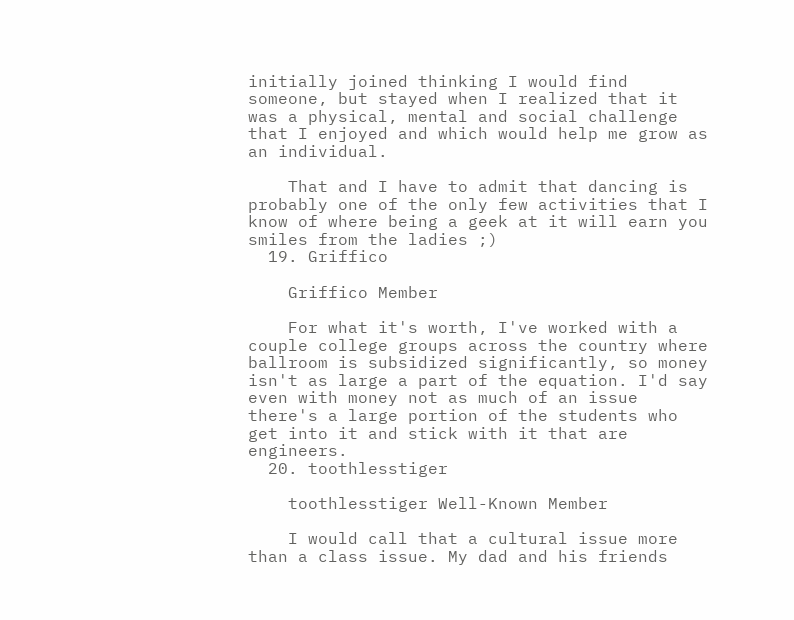initially joined thinking I would find someone, but stayed when I realized that it was a physical, mental and social challenge that I enjoyed and which would help me grow as an individual.

    That and I have to admit that dancing is probably one of the only few activities that I know of where being a geek at it will earn you smiles from the ladies ;)
  19. Griffico

    Griffico Member

    For what it's worth, I've worked with a couple college groups across the country where ballroom is subsidized significantly, so money isn't as large a part of the equation. I'd say even with money not as much of an issue there's a large portion of the students who get into it and stick with it that are engineers.
  20. toothlesstiger

    toothlesstiger Well-Known Member

    I would call that a cultural issue more than a class issue. My dad and his friends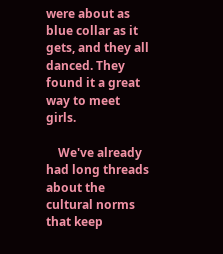were about as blue collar as it gets, and they all danced. They found it a great way to meet girls.

    We've already had long threads about the cultural norms that keep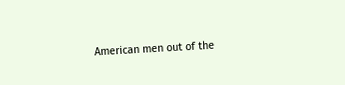American men out of the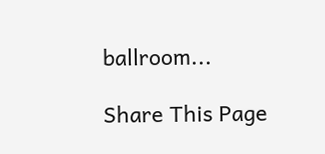ballroom...

Share This Page